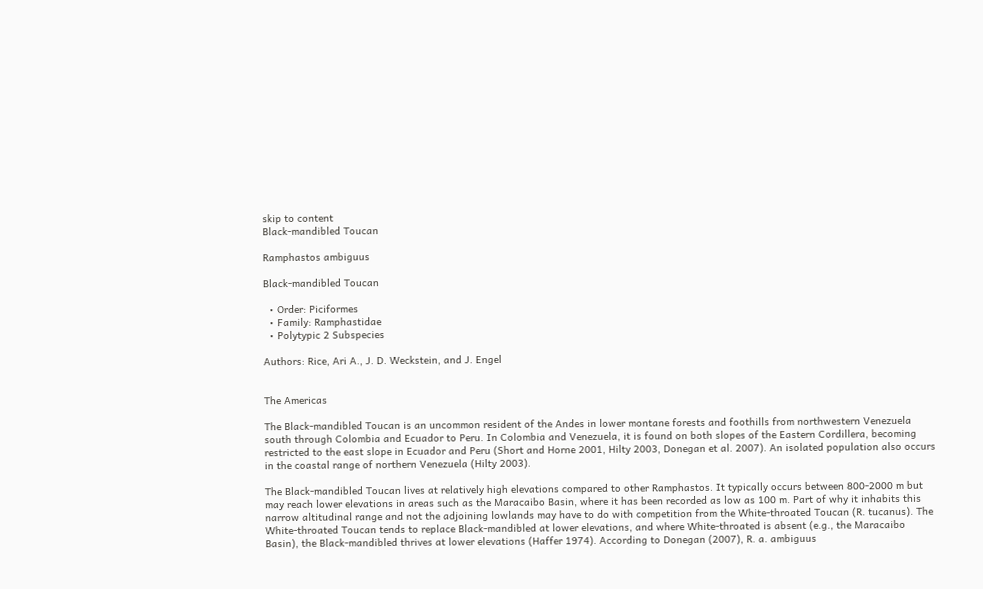skip to content
Black-mandibled Toucan

Ramphastos ambiguus

Black-mandibled Toucan

  • Order: Piciformes
  • Family: Ramphastidae
  • Polytypic 2 Subspecies

Authors: Rice, Ari A., J. D. Weckstein, and J. Engel


The Americas

The Black-mandibled Toucan is an uncommon resident of the Andes in lower montane forests and foothills from northwestern Venezuela south through Colombia and Ecuador to Peru. In Colombia and Venezuela, it is found on both slopes of the Eastern Cordillera, becoming restricted to the east slope in Ecuador and Peru (Short and Horne 2001, Hilty 2003, Donegan et al. 2007). An isolated population also occurs in the coastal range of northern Venezuela (Hilty 2003).

The Black-mandibled Toucan lives at relatively high elevations compared to other Ramphastos. It typically occurs between 800-2000 m but may reach lower elevations in areas such as the Maracaibo Basin, where it has been recorded as low as 100 m. Part of why it inhabits this narrow altitudinal range and not the adjoining lowlands may have to do with competition from the White-throated Toucan (R. tucanus). The White-throated Toucan tends to replace Black-mandibled at lower elevations, and where White-throated is absent (e.g., the Maracaibo Basin), the Black-mandibled thrives at lower elevations (Haffer 1974). According to Donegan (2007), R. a. ambiguus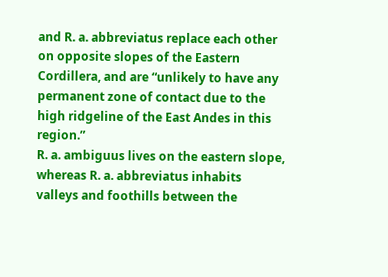and R. a. abbreviatus replace each other on opposite slopes of the Eastern Cordillera, and are “unlikely to have any permanent zone of contact due to the high ridgeline of the East Andes in this region.”
R. a. ambiguus lives on the eastern slope, whereas R. a. abbreviatus inhabits valleys and foothills between the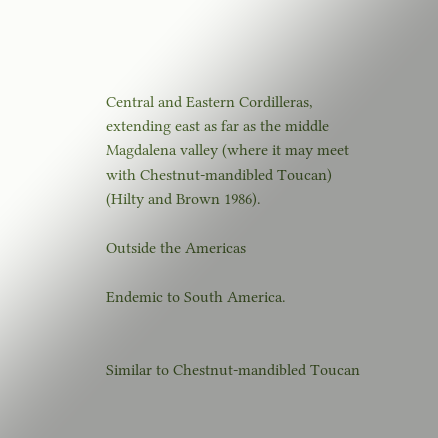Central and Eastern Cordilleras, extending east as far as the middle Magdalena valley (where it may meet with Chestnut-mandibled Toucan) (Hilty and Brown 1986).

Outside the Americas

Endemic to South America.


Similar to Chestnut-mandibled Toucan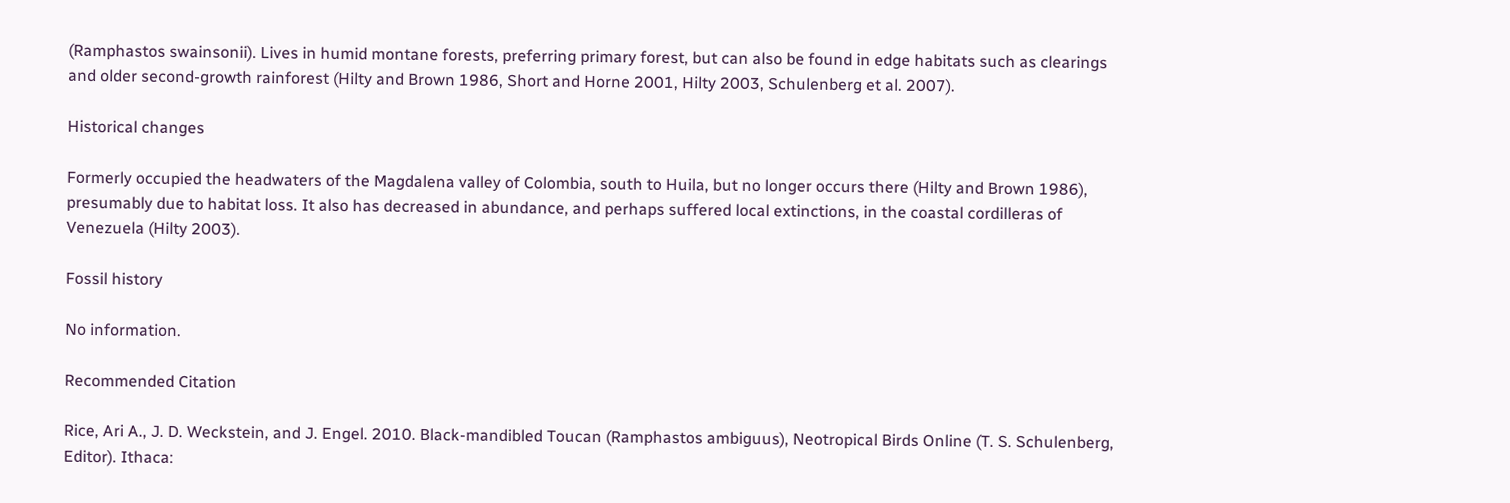(Ramphastos swainsonii). Lives in humid montane forests, preferring primary forest, but can also be found in edge habitats such as clearings and older second-growth rainforest (Hilty and Brown 1986, Short and Horne 2001, Hilty 2003, Schulenberg et al. 2007).

Historical changes

Formerly occupied the headwaters of the Magdalena valley of Colombia, south to Huila, but no longer occurs there (Hilty and Brown 1986), presumably due to habitat loss. It also has decreased in abundance, and perhaps suffered local extinctions, in the coastal cordilleras of Venezuela (Hilty 2003).

Fossil history

No information.

Recommended Citation

Rice, Ari A., J. D. Weckstein, and J. Engel. 2010. Black-mandibled Toucan (Ramphastos ambiguus), Neotropical Birds Online (T. S. Schulenberg, Editor). Ithaca: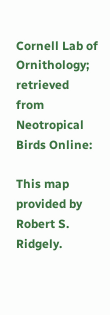Cornell Lab of Ornithology; retrieved from Neotropical Birds Online:

This map provided by Robert S. Ridgely.